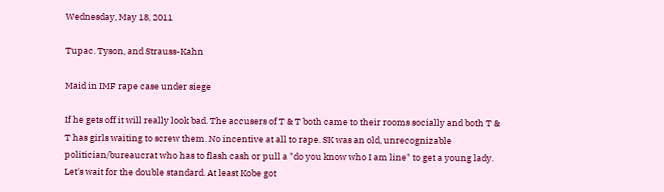Wednesday, May 18, 2011

Tupac. Tyson, and Strauss-Kahn

Maid in IMF rape case under siege

If he gets off it will really look bad. The accusers of T & T both came to their rooms socially and both T & T has girls waiting to screw them. No incentive at all to rape. SK was an old, unrecognizable politician/bureaucrat who has to flash cash or pull a "do you know who I am line" to get a young lady. Let's wait for the double standard. At least Kobe got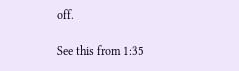off.

See this from 1:35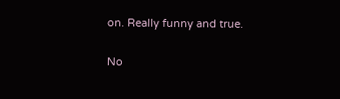on. Really funny and true.

No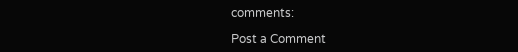comments:

Post a Comment